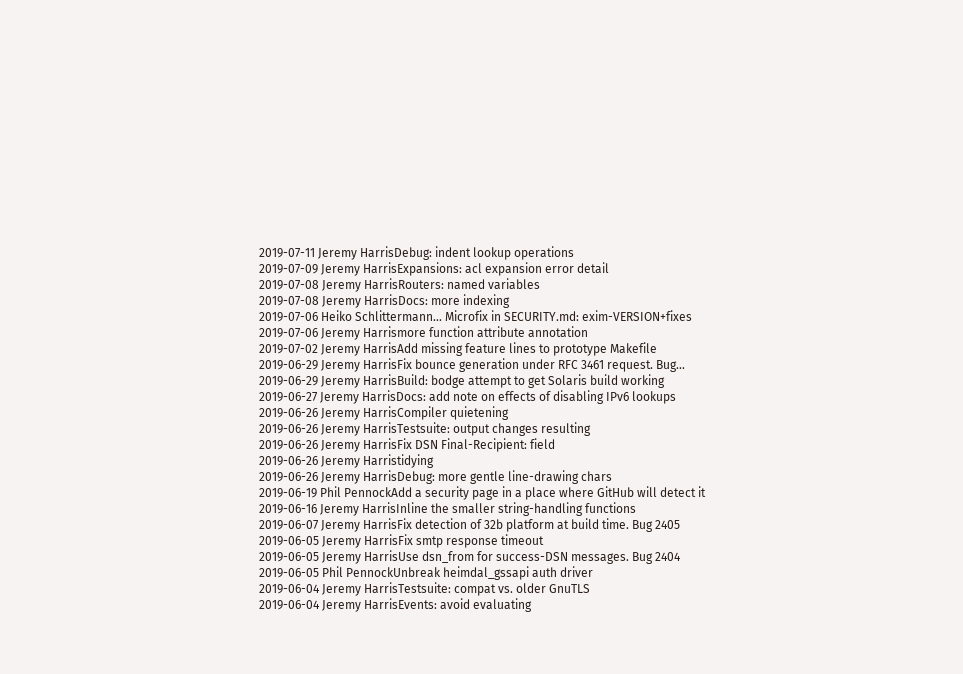2019-07-11 Jeremy HarrisDebug: indent lookup operations
2019-07-09 Jeremy HarrisExpansions: acl expansion error detail
2019-07-08 Jeremy HarrisRouters: named variables
2019-07-08 Jeremy HarrisDocs: more indexing
2019-07-06 Heiko Schlittermann... Microfix in SECURITY.md: exim-VERSION+fixes
2019-07-06 Jeremy Harrismore function attribute annotation
2019-07-02 Jeremy HarrisAdd missing feature lines to prototype Makefile
2019-06-29 Jeremy HarrisFix bounce generation under RFC 3461 request. Bug...
2019-06-29 Jeremy HarrisBuild: bodge attempt to get Solaris build working
2019-06-27 Jeremy HarrisDocs: add note on effects of disabling IPv6 lookups
2019-06-26 Jeremy HarrisCompiler quietening
2019-06-26 Jeremy HarrisTestsuite: output changes resulting
2019-06-26 Jeremy HarrisFix DSN Final-Recipient: field
2019-06-26 Jeremy Harristidying
2019-06-26 Jeremy HarrisDebug: more gentle line-drawing chars
2019-06-19 Phil PennockAdd a security page in a place where GitHub will detect it
2019-06-16 Jeremy HarrisInline the smaller string-handling functions
2019-06-07 Jeremy HarrisFix detection of 32b platform at build time. Bug 2405
2019-06-05 Jeremy HarrisFix smtp response timeout
2019-06-05 Jeremy HarrisUse dsn_from for success-DSN messages. Bug 2404
2019-06-05 Phil PennockUnbreak heimdal_gssapi auth driver
2019-06-04 Jeremy HarrisTestsuite: compat vs. older GnuTLS
2019-06-04 Jeremy HarrisEvents: avoid evaluating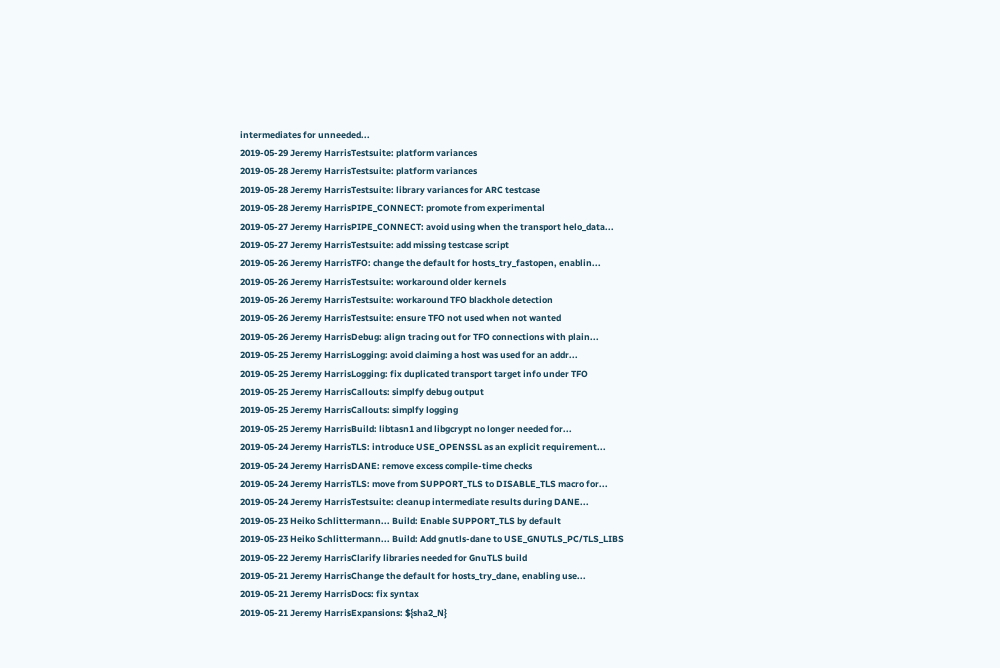intermediates for unneeded...
2019-05-29 Jeremy HarrisTestsuite: platform variances
2019-05-28 Jeremy HarrisTestsuite: platform variances
2019-05-28 Jeremy HarrisTestsuite: library variances for ARC testcase
2019-05-28 Jeremy HarrisPIPE_CONNECT: promote from experimental
2019-05-27 Jeremy HarrisPIPE_CONNECT: avoid using when the transport helo_data...
2019-05-27 Jeremy HarrisTestsuite: add missing testcase script
2019-05-26 Jeremy HarrisTFO: change the default for hosts_try_fastopen, enablin...
2019-05-26 Jeremy HarrisTestsuite: workaround older kernels
2019-05-26 Jeremy HarrisTestsuite: workaround TFO blackhole detection
2019-05-26 Jeremy HarrisTestsuite: ensure TFO not used when not wanted
2019-05-26 Jeremy HarrisDebug: align tracing out for TFO connections with plain...
2019-05-25 Jeremy HarrisLogging: avoid claiming a host was used for an addr...
2019-05-25 Jeremy HarrisLogging: fix duplicated transport target info under TFO
2019-05-25 Jeremy HarrisCallouts: simplfy debug output
2019-05-25 Jeremy HarrisCallouts: simplfy logging
2019-05-25 Jeremy HarrisBuild: libtasn1 and libgcrypt no longer needed for...
2019-05-24 Jeremy HarrisTLS: introduce USE_OPENSSL as an explicit requirement...
2019-05-24 Jeremy HarrisDANE: remove excess compile-time checks
2019-05-24 Jeremy HarrisTLS: move from SUPPORT_TLS to DISABLE_TLS macro for...
2019-05-24 Jeremy HarrisTestsuite: cleanup intermediate results during DANE...
2019-05-23 Heiko Schlittermann... Build: Enable SUPPORT_TLS by default
2019-05-23 Heiko Schlittermann... Build: Add gnutls-dane to USE_GNUTLS_PC/TLS_LIBS
2019-05-22 Jeremy HarrisClarify libraries needed for GnuTLS build
2019-05-21 Jeremy HarrisChange the default for hosts_try_dane, enabling use...
2019-05-21 Jeremy HarrisDocs: fix syntax
2019-05-21 Jeremy HarrisExpansions: ${sha2_N}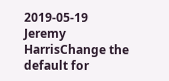2019-05-19 Jeremy HarrisChange the default for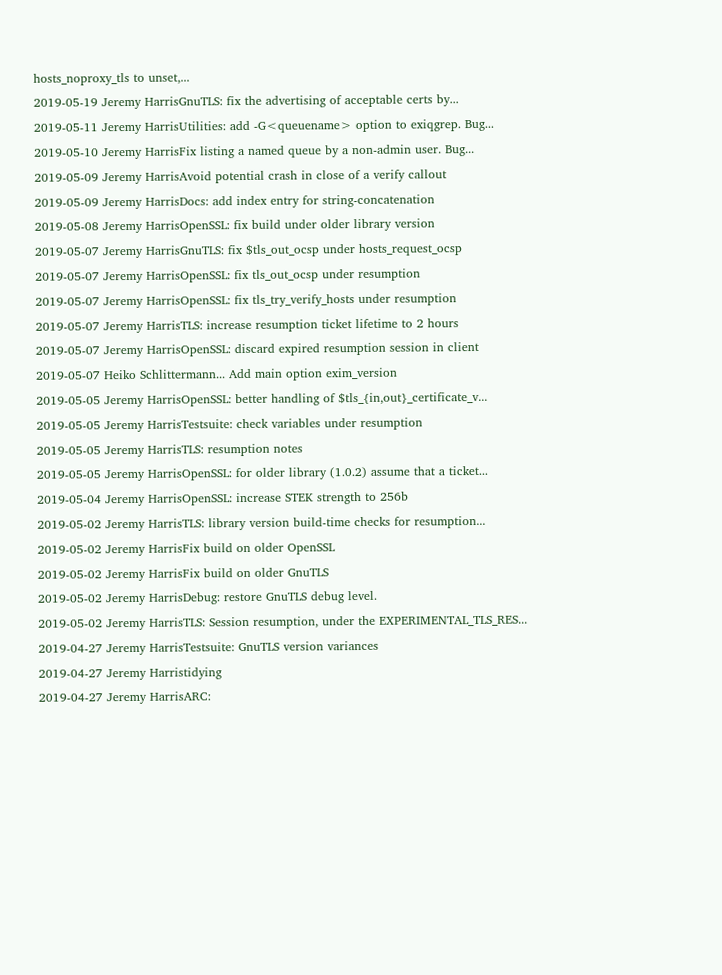hosts_noproxy_tls to unset,...
2019-05-19 Jeremy HarrisGnuTLS: fix the advertising of acceptable certs by...
2019-05-11 Jeremy HarrisUtilities: add -G<queuename> option to exiqgrep. Bug...
2019-05-10 Jeremy HarrisFix listing a named queue by a non-admin user. Bug...
2019-05-09 Jeremy HarrisAvoid potential crash in close of a verify callout
2019-05-09 Jeremy HarrisDocs: add index entry for string-concatenation
2019-05-08 Jeremy HarrisOpenSSL: fix build under older library version
2019-05-07 Jeremy HarrisGnuTLS: fix $tls_out_ocsp under hosts_request_ocsp
2019-05-07 Jeremy HarrisOpenSSL: fix tls_out_ocsp under resumption
2019-05-07 Jeremy HarrisOpenSSL: fix tls_try_verify_hosts under resumption
2019-05-07 Jeremy HarrisTLS: increase resumption ticket lifetime to 2 hours
2019-05-07 Jeremy HarrisOpenSSL: discard expired resumption session in client
2019-05-07 Heiko Schlittermann... Add main option exim_version
2019-05-05 Jeremy HarrisOpenSSL: better handling of $tls_{in,out}_certificate_v...
2019-05-05 Jeremy HarrisTestsuite: check variables under resumption
2019-05-05 Jeremy HarrisTLS: resumption notes
2019-05-05 Jeremy HarrisOpenSSL: for older library (1.0.2) assume that a ticket...
2019-05-04 Jeremy HarrisOpenSSL: increase STEK strength to 256b
2019-05-02 Jeremy HarrisTLS: library version build-time checks for resumption...
2019-05-02 Jeremy HarrisFix build on older OpenSSL
2019-05-02 Jeremy HarrisFix build on older GnuTLS
2019-05-02 Jeremy HarrisDebug: restore GnuTLS debug level.
2019-05-02 Jeremy HarrisTLS: Session resumption, under the EXPERIMENTAL_TLS_RES...
2019-04-27 Jeremy HarrisTestsuite: GnuTLS version variances
2019-04-27 Jeremy Harristidying
2019-04-27 Jeremy HarrisARC: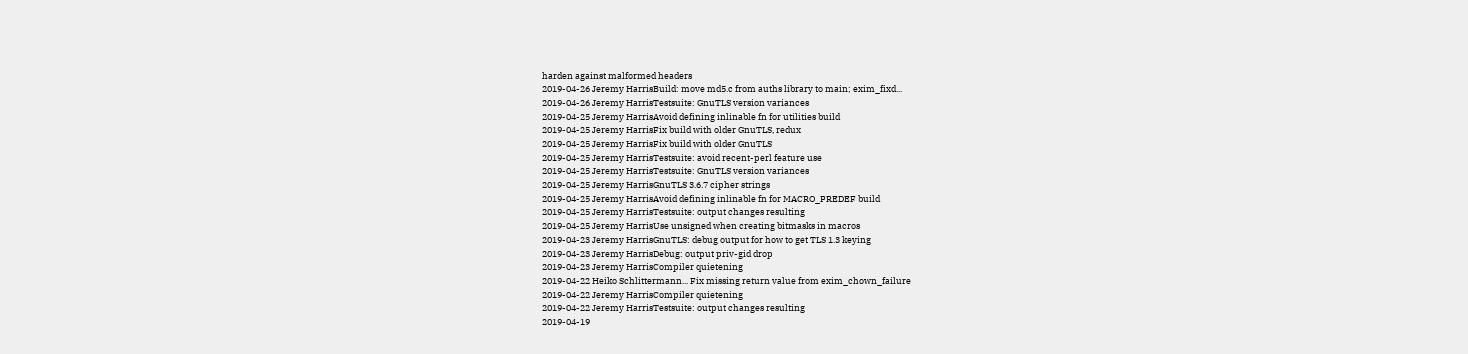harden against malformed headers
2019-04-26 Jeremy HarrisBuild: move md5.c from auths library to main; exim_fixd...
2019-04-26 Jeremy HarrisTestsuite: GnuTLS version variances
2019-04-25 Jeremy HarrisAvoid defining inlinable fn for utilities build
2019-04-25 Jeremy HarrisFix build with older GnuTLS, redux
2019-04-25 Jeremy HarrisFix build with older GnuTLS
2019-04-25 Jeremy HarrisTestsuite: avoid recent-perl feature use
2019-04-25 Jeremy HarrisTestsuite: GnuTLS version variances
2019-04-25 Jeremy HarrisGnuTLS 3.6.7 cipher strings
2019-04-25 Jeremy HarrisAvoid defining inlinable fn for MACRO_PREDEF build
2019-04-25 Jeremy HarrisTestsuite: output changes resulting
2019-04-25 Jeremy HarrisUse unsigned when creating bitmasks in macros
2019-04-23 Jeremy HarrisGnuTLS: debug output for how to get TLS 1.3 keying
2019-04-23 Jeremy HarrisDebug: output priv-gid drop
2019-04-23 Jeremy HarrisCompiler quietening
2019-04-22 Heiko Schlittermann... Fix missing return value from exim_chown_failure
2019-04-22 Jeremy HarrisCompiler quietening
2019-04-22 Jeremy HarrisTestsuite: output changes resulting
2019-04-19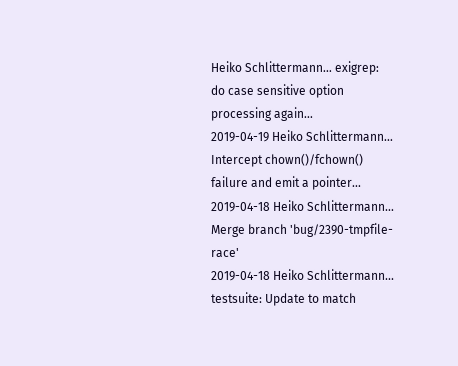Heiko Schlittermann... exigrep: do case sensitive option processing again...
2019-04-19 Heiko Schlittermann... Intercept chown()/fchown() failure and emit a pointer...
2019-04-18 Heiko Schlittermann... Merge branch 'bug/2390-tmpfile-race'
2019-04-18 Heiko Schlittermann... testsuite: Update to match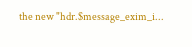the new "hdr.$message_exim_i...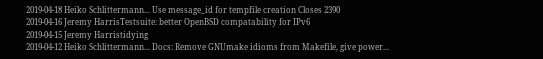2019-04-18 Heiko Schlittermann... Use message_id for tempfile creation Closes 2390
2019-04-16 Jeremy HarrisTestsuite: better OpenBSD compatability for IPv6
2019-04-15 Jeremy Harristidying
2019-04-12 Heiko Schlittermann... Docs: Remove GNUmake idioms from Makefile, give power...